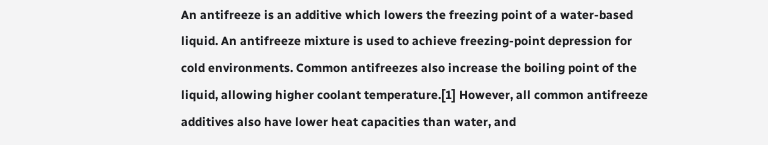An antifreeze is an additive which lowers the freezing point of a water-based liquid. An antifreeze mixture is used to achieve freezing-point depression for cold environments. Common antifreezes also increase the boiling point of the liquid, allowing higher coolant temperature.[1] However, all common antifreeze additives also have lower heat capacities than water, and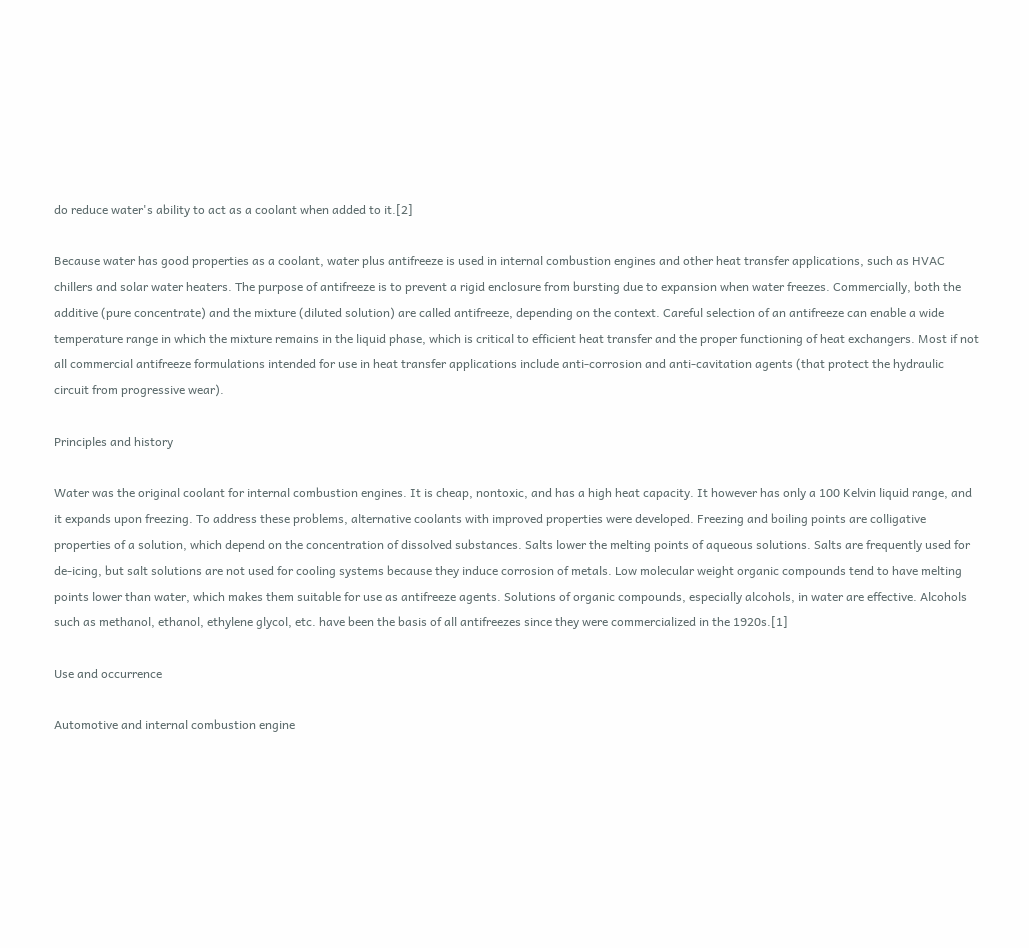do reduce water's ability to act as a coolant when added to it.[2]

Because water has good properties as a coolant, water plus antifreeze is used in internal combustion engines and other heat transfer applications, such as HVAC chillers and solar water heaters. The purpose of antifreeze is to prevent a rigid enclosure from bursting due to expansion when water freezes. Commercially, both the additive (pure concentrate) and the mixture (diluted solution) are called antifreeze, depending on the context. Careful selection of an antifreeze can enable a wide temperature range in which the mixture remains in the liquid phase, which is critical to efficient heat transfer and the proper functioning of heat exchangers. Most if not all commercial antifreeze formulations intended for use in heat transfer applications include anti-corrosion and anti-cavitation agents (that protect the hydraulic circuit from progressive wear).

Principles and history

Water was the original coolant for internal combustion engines. It is cheap, nontoxic, and has a high heat capacity. It however has only a 100 Kelvin liquid range, and it expands upon freezing. To address these problems, alternative coolants with improved properties were developed. Freezing and boiling points are colligative properties of a solution, which depend on the concentration of dissolved substances. Salts lower the melting points of aqueous solutions. Salts are frequently used for de-icing, but salt solutions are not used for cooling systems because they induce corrosion of metals. Low molecular weight organic compounds tend to have melting points lower than water, which makes them suitable for use as antifreeze agents. Solutions of organic compounds, especially alcohols, in water are effective. Alcohols such as methanol, ethanol, ethylene glycol, etc. have been the basis of all antifreezes since they were commercialized in the 1920s.[1]

Use and occurrence

Automotive and internal combustion engine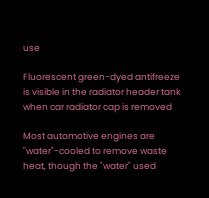use

Fluorescent green-dyed antifreeze is visible in the radiator header tank when car radiator cap is removed

Most automotive engines are "water"-cooled to remove waste heat, though the "water" used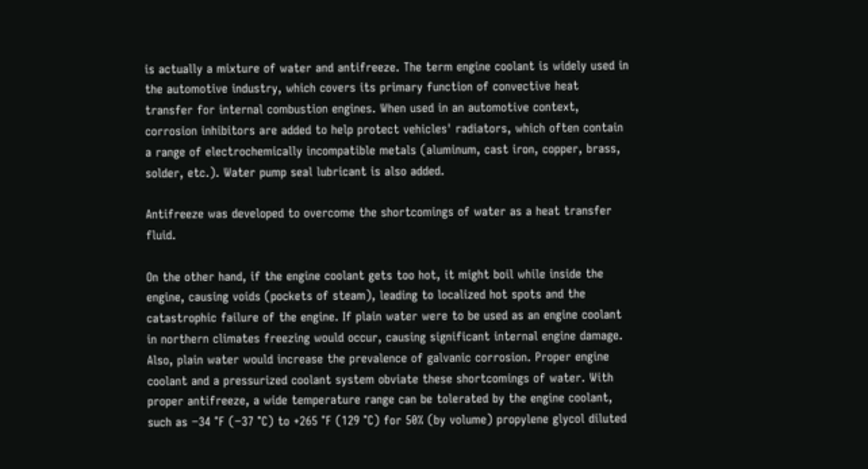is actually a mixture of water and antifreeze. The term engine coolant is widely used in the automotive industry, which covers its primary function of convective heat transfer for internal combustion engines. When used in an automotive context, corrosion inhibitors are added to help protect vehicles' radiators, which often contain a range of electrochemically incompatible metals (aluminum, cast iron, copper, brass, solder, etc.). Water pump seal lubricant is also added.

Antifreeze was developed to overcome the shortcomings of water as a heat transfer fluid.

On the other hand, if the engine coolant gets too hot, it might boil while inside the engine, causing voids (pockets of steam), leading to localized hot spots and the catastrophic failure of the engine. If plain water were to be used as an engine coolant in northern climates freezing would occur, causing significant internal engine damage. Also, plain water would increase the prevalence of galvanic corrosion. Proper engine coolant and a pressurized coolant system obviate these shortcomings of water. With proper antifreeze, a wide temperature range can be tolerated by the engine coolant, such as −34 °F (−37 °C) to +265 °F (129 °C) for 50% (by volume) propylene glycol diluted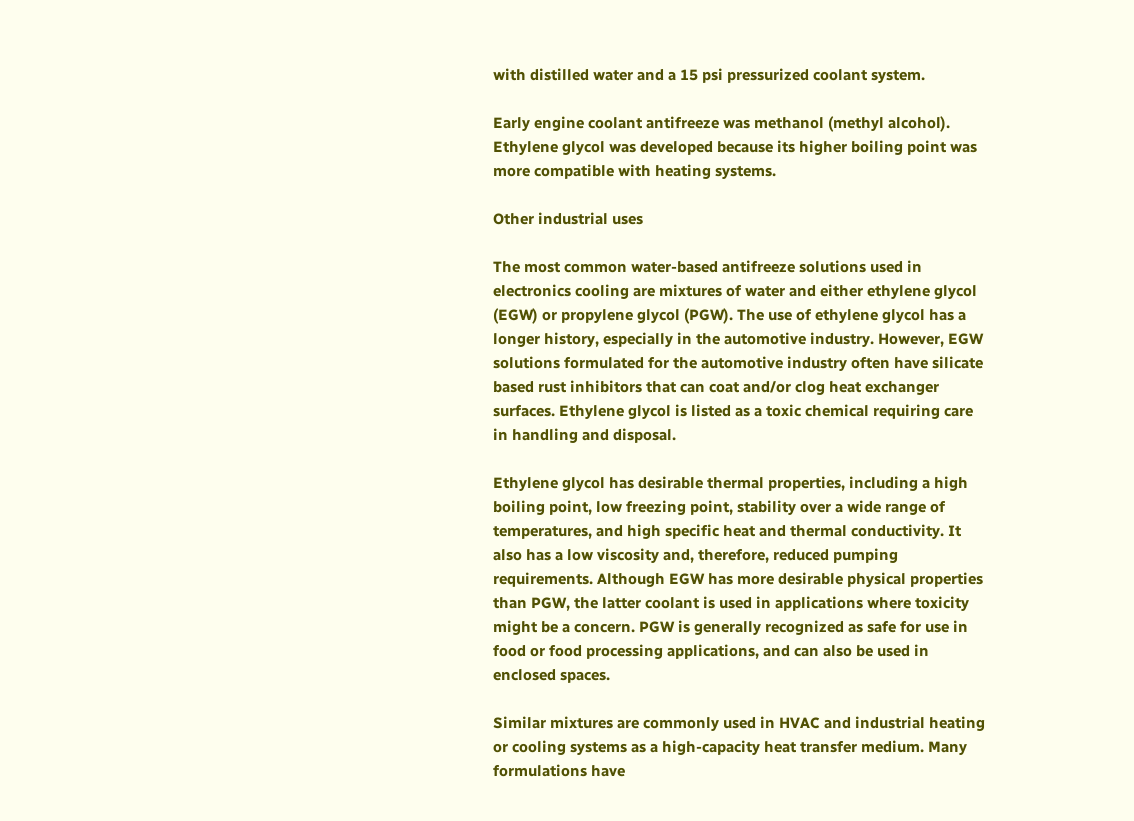with distilled water and a 15 psi pressurized coolant system.

Early engine coolant antifreeze was methanol (methyl alcohol). Ethylene glycol was developed because its higher boiling point was more compatible with heating systems.

Other industrial uses

The most common water-based antifreeze solutions used in electronics cooling are mixtures of water and either ethylene glycol (EGW) or propylene glycol (PGW). The use of ethylene glycol has a longer history, especially in the automotive industry. However, EGW solutions formulated for the automotive industry often have silicate based rust inhibitors that can coat and/or clog heat exchanger surfaces. Ethylene glycol is listed as a toxic chemical requiring care in handling and disposal.

Ethylene glycol has desirable thermal properties, including a high boiling point, low freezing point, stability over a wide range of temperatures, and high specific heat and thermal conductivity. It also has a low viscosity and, therefore, reduced pumping requirements. Although EGW has more desirable physical properties than PGW, the latter coolant is used in applications where toxicity might be a concern. PGW is generally recognized as safe for use in food or food processing applications, and can also be used in enclosed spaces.

Similar mixtures are commonly used in HVAC and industrial heating or cooling systems as a high-capacity heat transfer medium. Many formulations have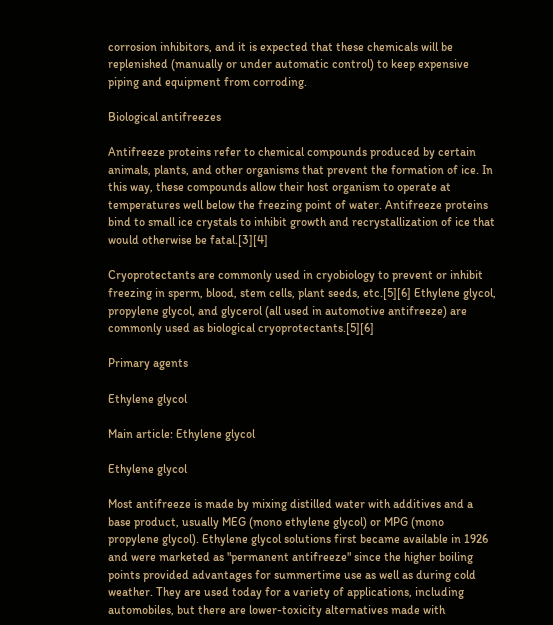corrosion inhibitors, and it is expected that these chemicals will be replenished (manually or under automatic control) to keep expensive piping and equipment from corroding.

Biological antifreezes

Antifreeze proteins refer to chemical compounds produced by certain animals, plants, and other organisms that prevent the formation of ice. In this way, these compounds allow their host organism to operate at temperatures well below the freezing point of water. Antifreeze proteins bind to small ice crystals to inhibit growth and recrystallization of ice that would otherwise be fatal.[3][4]

Cryoprotectants are commonly used in cryobiology to prevent or inhibit freezing in sperm, blood, stem cells, plant seeds, etc.[5][6] Ethylene glycol, propylene glycol, and glycerol (all used in automotive antifreeze) are commonly used as biological cryoprotectants.[5][6]

Primary agents

Ethylene glycol

Main article: Ethylene glycol

Ethylene glycol

Most antifreeze is made by mixing distilled water with additives and a base product, usually MEG (mono ethylene glycol) or MPG (mono propylene glycol). Ethylene glycol solutions first became available in 1926 and were marketed as "permanent antifreeze" since the higher boiling points provided advantages for summertime use as well as during cold weather. They are used today for a variety of applications, including automobiles, but there are lower-toxicity alternatives made with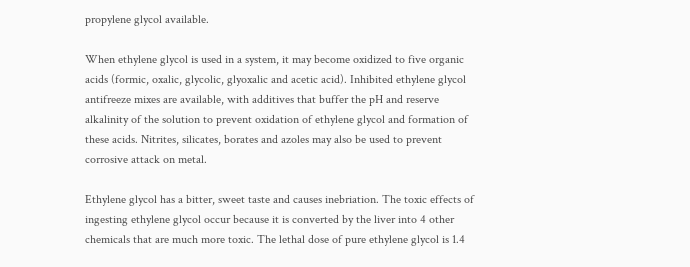propylene glycol available.

When ethylene glycol is used in a system, it may become oxidized to five organic acids (formic, oxalic, glycolic, glyoxalic and acetic acid). Inhibited ethylene glycol antifreeze mixes are available, with additives that buffer the pH and reserve alkalinity of the solution to prevent oxidation of ethylene glycol and formation of these acids. Nitrites, silicates, borates and azoles may also be used to prevent corrosive attack on metal.

Ethylene glycol has a bitter, sweet taste and causes inebriation. The toxic effects of ingesting ethylene glycol occur because it is converted by the liver into 4 other chemicals that are much more toxic. The lethal dose of pure ethylene glycol is 1.4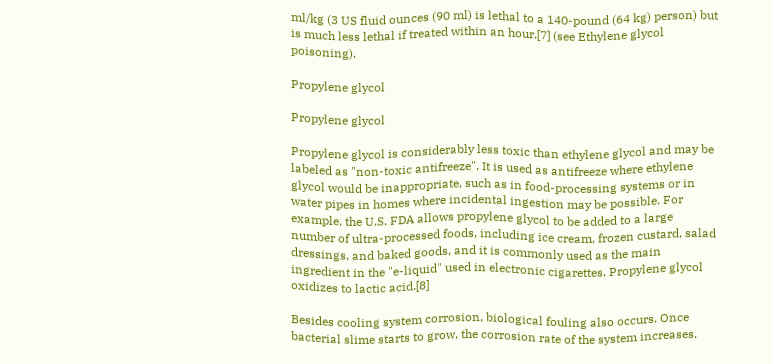ml/kg (3 US fluid ounces (90 ml) is lethal to a 140-pound (64 kg) person) but is much less lethal if treated within an hour.[7] (see Ethylene glycol poisoning).

Propylene glycol

Propylene glycol

Propylene glycol is considerably less toxic than ethylene glycol and may be labeled as "non-toxic antifreeze". It is used as antifreeze where ethylene glycol would be inappropriate, such as in food-processing systems or in water pipes in homes where incidental ingestion may be possible. For example, the U.S. FDA allows propylene glycol to be added to a large number of ultra-processed foods, including ice cream, frozen custard, salad dressings, and baked goods, and it is commonly used as the main ingredient in the "e-liquid" used in electronic cigarettes. Propylene glycol oxidizes to lactic acid.[8]

Besides cooling system corrosion, biological fouling also occurs. Once bacterial slime starts to grow, the corrosion rate of the system increases.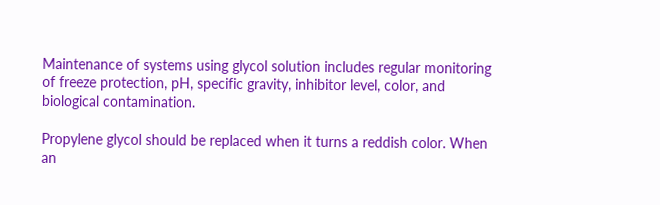Maintenance of systems using glycol solution includes regular monitoring of freeze protection, pH, specific gravity, inhibitor level, color, and biological contamination.

Propylene glycol should be replaced when it turns a reddish color. When an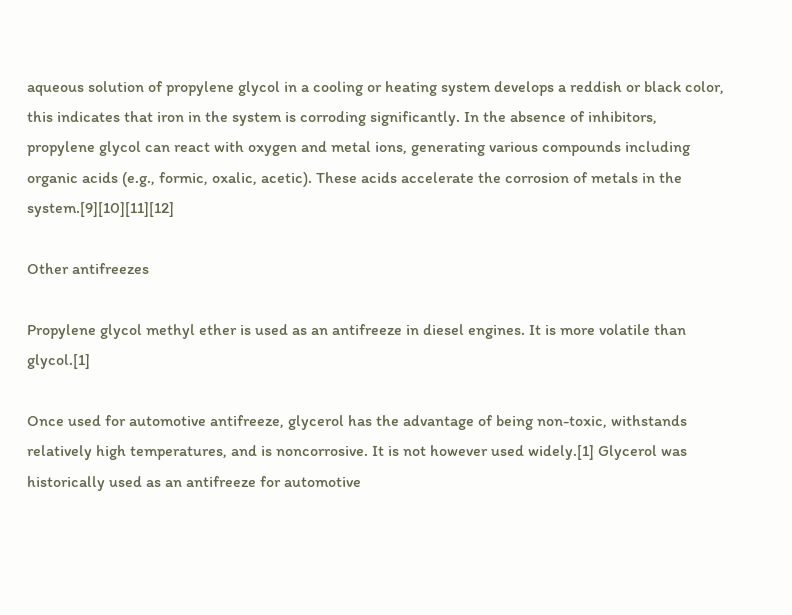aqueous solution of propylene glycol in a cooling or heating system develops a reddish or black color, this indicates that iron in the system is corroding significantly. In the absence of inhibitors, propylene glycol can react with oxygen and metal ions, generating various compounds including organic acids (e.g., formic, oxalic, acetic). These acids accelerate the corrosion of metals in the system.[9][10][11][12]

Other antifreezes

Propylene glycol methyl ether is used as an antifreeze in diesel engines. It is more volatile than glycol.[1]

Once used for automotive antifreeze, glycerol has the advantage of being non-toxic, withstands relatively high temperatures, and is noncorrosive. It is not however used widely.[1] Glycerol was historically used as an antifreeze for automotive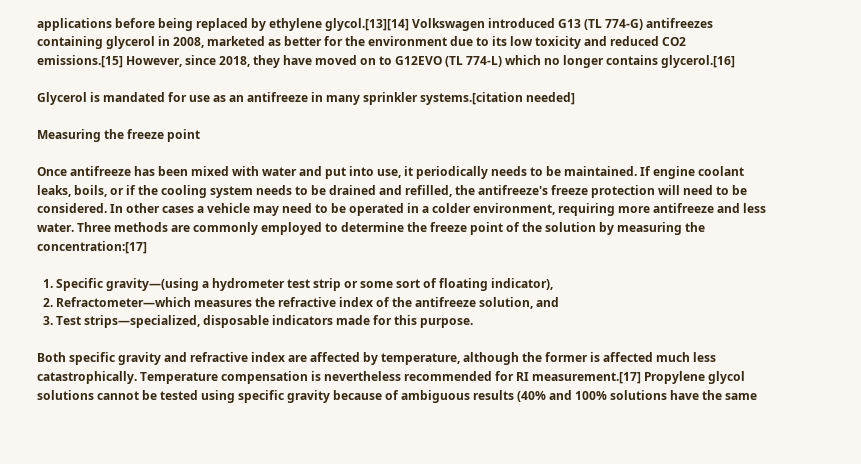applications before being replaced by ethylene glycol.[13][14] Volkswagen introduced G13 (TL 774-G) antifreezes containing glycerol in 2008, marketed as better for the environment due to its low toxicity and reduced CO2 emissions.[15] However, since 2018, they have moved on to G12EVO (TL 774-L) which no longer contains glycerol.[16]

Glycerol is mandated for use as an antifreeze in many sprinkler systems.[citation needed]

Measuring the freeze point

Once antifreeze has been mixed with water and put into use, it periodically needs to be maintained. If engine coolant leaks, boils, or if the cooling system needs to be drained and refilled, the antifreeze's freeze protection will need to be considered. In other cases a vehicle may need to be operated in a colder environment, requiring more antifreeze and less water. Three methods are commonly employed to determine the freeze point of the solution by measuring the concentration:[17]

  1. Specific gravity—(using a hydrometer test strip or some sort of floating indicator),
  2. Refractometer—which measures the refractive index of the antifreeze solution, and
  3. Test strips—specialized, disposable indicators made for this purpose.

Both specific gravity and refractive index are affected by temperature, although the former is affected much less catastrophically. Temperature compensation is nevertheless recommended for RI measurement.[17] Propylene glycol solutions cannot be tested using specific gravity because of ambiguous results (40% and 100% solutions have the same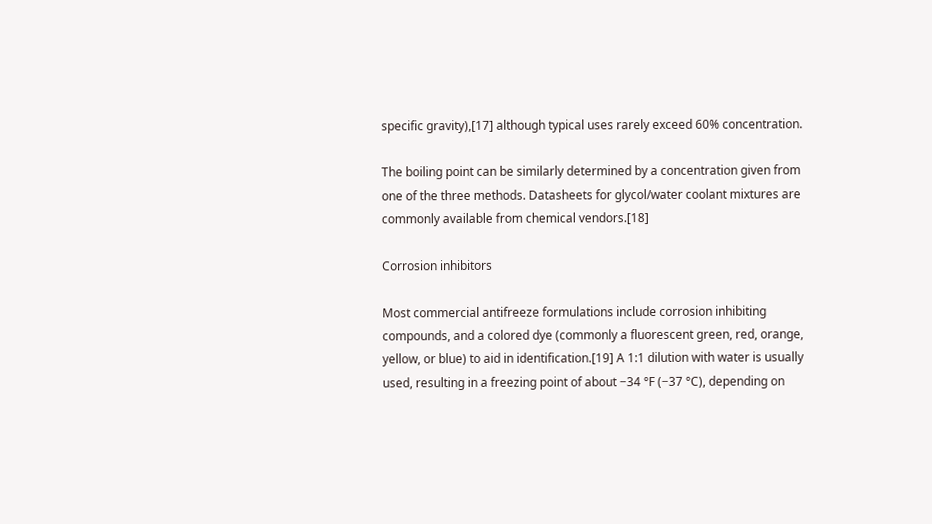specific gravity),[17] although typical uses rarely exceed 60% concentration.

The boiling point can be similarly determined by a concentration given from one of the three methods. Datasheets for glycol/water coolant mixtures are commonly available from chemical vendors.[18]

Corrosion inhibitors

Most commercial antifreeze formulations include corrosion inhibiting compounds, and a colored dye (commonly a fluorescent green, red, orange, yellow, or blue) to aid in identification.[19] A 1:1 dilution with water is usually used, resulting in a freezing point of about −34 °F (−37 °C), depending on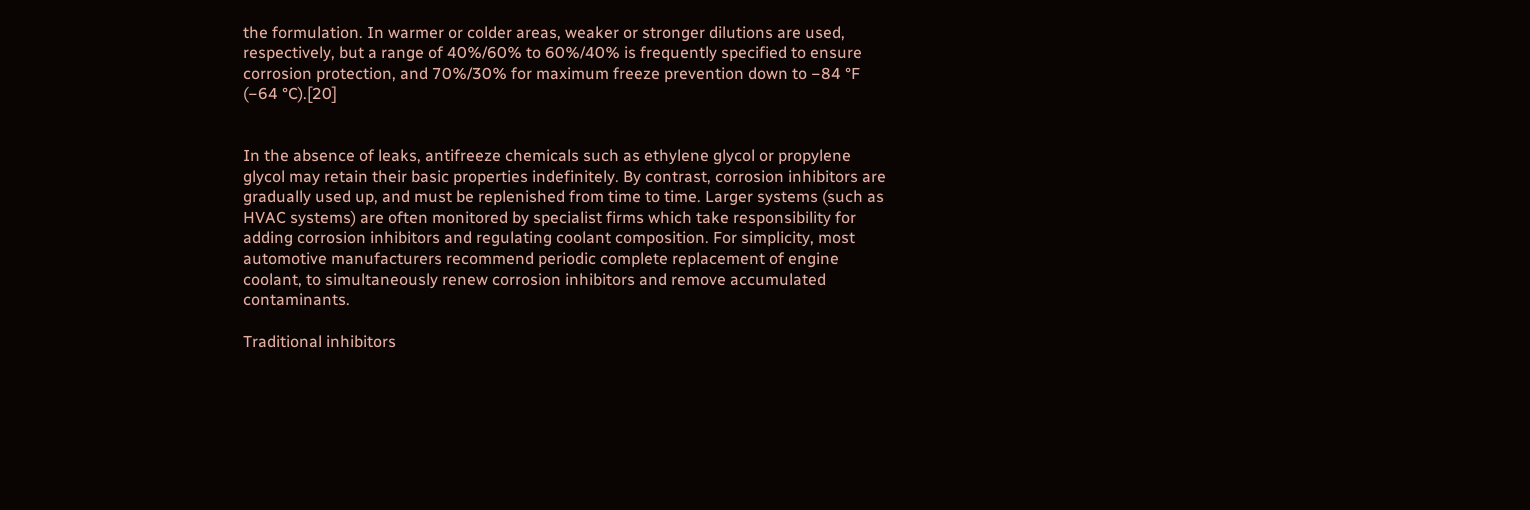the formulation. In warmer or colder areas, weaker or stronger dilutions are used, respectively, but a range of 40%/60% to 60%/40% is frequently specified to ensure corrosion protection, and 70%/30% for maximum freeze prevention down to −84 °F (−64 °C).[20]


In the absence of leaks, antifreeze chemicals such as ethylene glycol or propylene glycol may retain their basic properties indefinitely. By contrast, corrosion inhibitors are gradually used up, and must be replenished from time to time. Larger systems (such as HVAC systems) are often monitored by specialist firms which take responsibility for adding corrosion inhibitors and regulating coolant composition. For simplicity, most automotive manufacturers recommend periodic complete replacement of engine coolant, to simultaneously renew corrosion inhibitors and remove accumulated contaminants.

Traditional inhibitors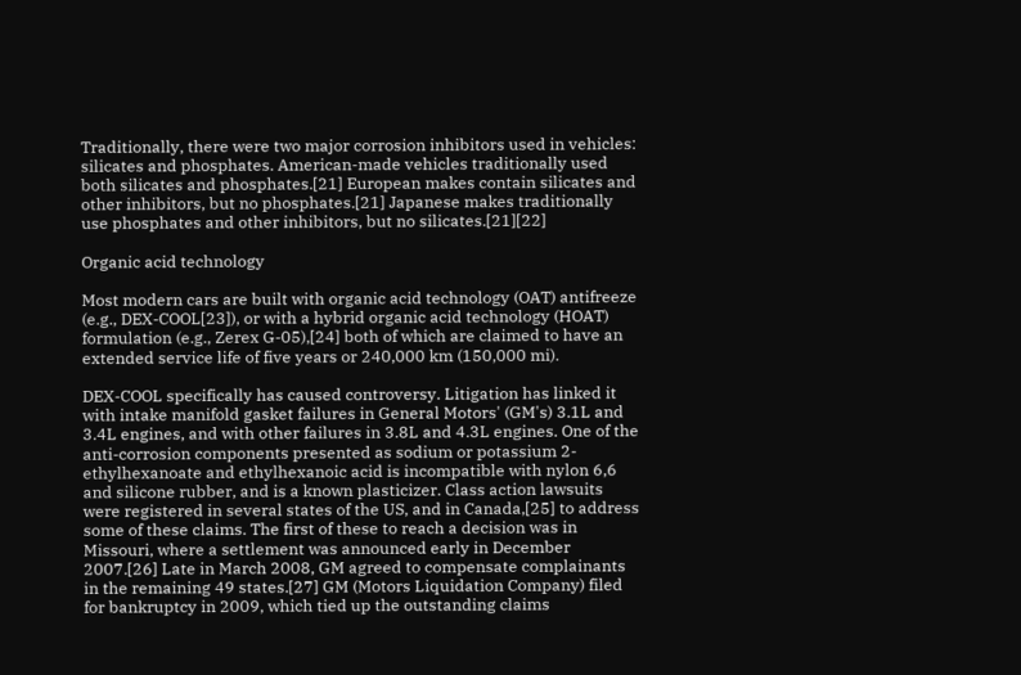Traditionally, there were two major corrosion inhibitors used in vehicles: silicates and phosphates. American-made vehicles traditionally used both silicates and phosphates.[21] European makes contain silicates and other inhibitors, but no phosphates.[21] Japanese makes traditionally use phosphates and other inhibitors, but no silicates.[21][22]

Organic acid technology

Most modern cars are built with organic acid technology (OAT) antifreeze (e.g., DEX-COOL[23]), or with a hybrid organic acid technology (HOAT) formulation (e.g., Zerex G-05),[24] both of which are claimed to have an extended service life of five years or 240,000 km (150,000 mi).

DEX-COOL specifically has caused controversy. Litigation has linked it with intake manifold gasket failures in General Motors' (GM's) 3.1L and 3.4L engines, and with other failures in 3.8L and 4.3L engines. One of the anti-corrosion components presented as sodium or potassium 2-ethylhexanoate and ethylhexanoic acid is incompatible with nylon 6,6 and silicone rubber, and is a known plasticizer. Class action lawsuits were registered in several states of the US, and in Canada,[25] to address some of these claims. The first of these to reach a decision was in Missouri, where a settlement was announced early in December 2007.[26] Late in March 2008, GM agreed to compensate complainants in the remaining 49 states.[27] GM (Motors Liquidation Company) filed for bankruptcy in 2009, which tied up the outstanding claims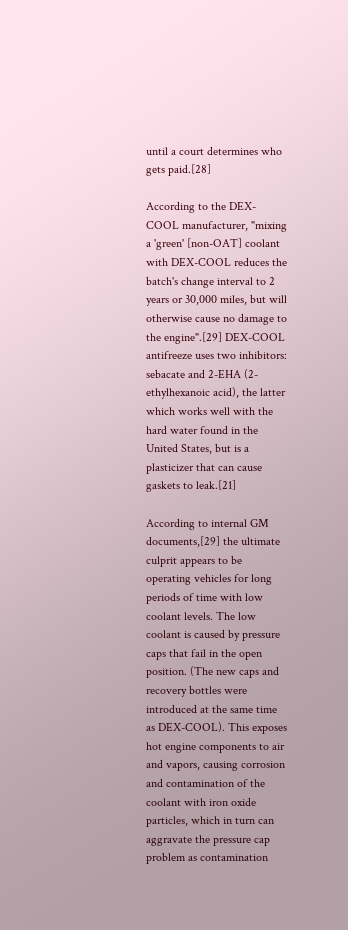until a court determines who gets paid.[28]

According to the DEX-COOL manufacturer, "mixing a 'green' [non-OAT] coolant with DEX-COOL reduces the batch's change interval to 2 years or 30,000 miles, but will otherwise cause no damage to the engine".[29] DEX-COOL antifreeze uses two inhibitors: sebacate and 2-EHA (2-ethylhexanoic acid), the latter which works well with the hard water found in the United States, but is a plasticizer that can cause gaskets to leak.[21]

According to internal GM documents,[29] the ultimate culprit appears to be operating vehicles for long periods of time with low coolant levels. The low coolant is caused by pressure caps that fail in the open position. (The new caps and recovery bottles were introduced at the same time as DEX-COOL). This exposes hot engine components to air and vapors, causing corrosion and contamination of the coolant with iron oxide particles, which in turn can aggravate the pressure cap problem as contamination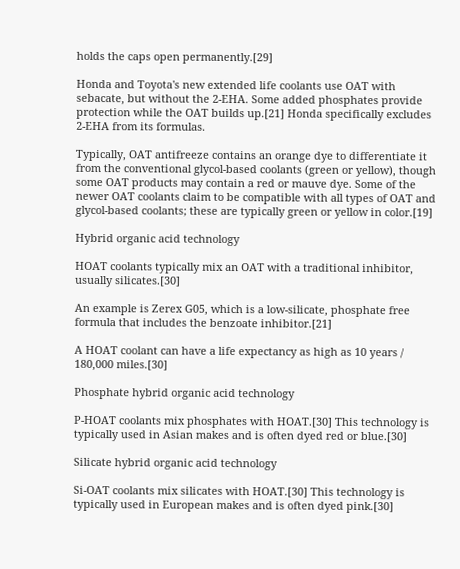holds the caps open permanently.[29]

Honda and Toyota's new extended life coolants use OAT with sebacate, but without the 2-EHA. Some added phosphates provide protection while the OAT builds up.[21] Honda specifically excludes 2-EHA from its formulas.

Typically, OAT antifreeze contains an orange dye to differentiate it from the conventional glycol-based coolants (green or yellow), though some OAT products may contain a red or mauve dye. Some of the newer OAT coolants claim to be compatible with all types of OAT and glycol-based coolants; these are typically green or yellow in color.[19]

Hybrid organic acid technology

HOAT coolants typically mix an OAT with a traditional inhibitor, usually silicates.[30]

An example is Zerex G05, which is a low-silicate, phosphate free formula that includes the benzoate inhibitor.[21]

A HOAT coolant can have a life expectancy as high as 10 years / 180,000 miles.[30]

Phosphate hybrid organic acid technology

P-HOAT coolants mix phosphates with HOAT.[30] This technology is typically used in Asian makes and is often dyed red or blue.[30]

Silicate hybrid organic acid technology

Si-OAT coolants mix silicates with HOAT.[30] This technology is typically used in European makes and is often dyed pink.[30]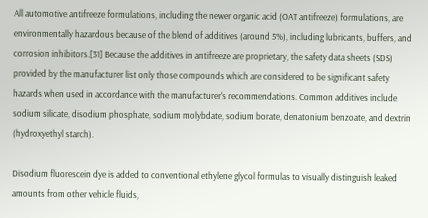All automotive antifreeze formulations, including the newer organic acid (OAT antifreeze) formulations, are environmentally hazardous because of the blend of additives (around 5%), including lubricants, buffers, and corrosion inhibitors.[31] Because the additives in antifreeze are proprietary, the safety data sheets (SDS) provided by the manufacturer list only those compounds which are considered to be significant safety hazards when used in accordance with the manufacturer's recommendations. Common additives include sodium silicate, disodium phosphate, sodium molybdate, sodium borate, denatonium benzoate, and dextrin (hydroxyethyl starch).

Disodium fluorescein dye is added to conventional ethylene glycol formulas to visually distinguish leaked amounts from other vehicle fluids,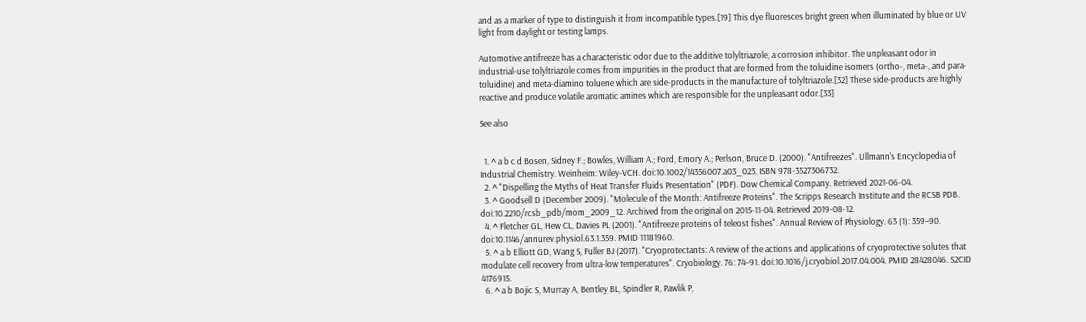and as a marker of type to distinguish it from incompatible types.[19] This dye fluoresces bright green when illuminated by blue or UV light from daylight or testing lamps.

Automotive antifreeze has a characteristic odor due to the additive tolyltriazole, a corrosion inhibitor. The unpleasant odor in industrial-use tolyltriazole comes from impurities in the product that are formed from the toluidine isomers (ortho-, meta-, and para-toluidine) and meta-diamino toluene which are side-products in the manufacture of tolyltriazole.[32] These side-products are highly reactive and produce volatile aromatic amines which are responsible for the unpleasant odor.[33]

See also


  1. ^ a b c d Bosen, Sidney F.; Bowles, William A.; Ford, Emory A.; Perlson, Bruce D. (2000). "Antifreezes". Ullmann's Encyclopedia of Industrial Chemistry. Weinheim: Wiley-VCH. doi:10.1002/14356007.a03_023. ISBN 978-3527306732.
  2. ^ "Dispelling the Myths of Heat Transfer Fluids Presentation" (PDF). Dow Chemical Company. Retrieved 2021-06-04.
  3. ^ Goodsell D (December 2009). "Molecule of the Month: Antifreeze Proteins". The Scripps Research Institute and the RCSB PDB. doi:10.2210/rcsb_pdb/mom_2009_12. Archived from the original on 2015-11-04. Retrieved 2019-08-12.
  4. ^ Fletcher GL, Hew CL, Davies PL (2001). "Antifreeze proteins of teleost fishes". Annual Review of Physiology. 63 (1): 359–90. doi:10.1146/annurev.physiol.63.1.359. PMID 11181960.
  5. ^ a b Elliott GD, Wang S, Fuller BJ (2017). "Cryoprotectants: A review of the actions and applications of cryoprotective solutes that modulate cell recovery from ultra-low temperatures". Cryobiology. 76: 74–91. doi:10.1016/j.cryobiol.2017.04.004. PMID 28428046. S2CID 4176915.
  6. ^ a b Bojic S, Murray A, Bentley BL, Spindler R, Pawlik P,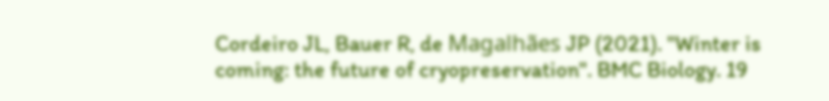Cordeiro JL, Bauer R, de Magalhães JP (2021). "Winter is coming: the future of cryopreservation". BMC Biology. 19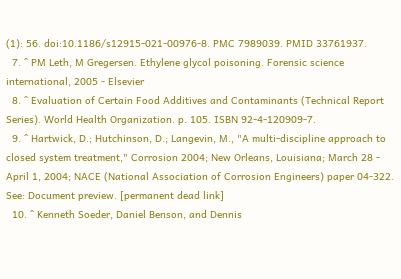(1): 56. doi:10.1186/s12915-021-00976-8. PMC 7989039. PMID 33761937.
  7. ^ PM Leth, M Gregersen. Ethylene glycol poisoning. Forensic science international, 2005 - Elsevier
  8. ^ Evaluation of Certain Food Additives and Contaminants (Technical Report Series). World Health Organization. p. 105. ISBN 92-4-120909-7.
  9. ^ Hartwick, D.; Hutchinson, D.; Langevin, M., "A multi-discipline approach to closed system treatment," Corrosion 2004; New Orleans, Louisiana; March 28 - April 1, 2004; NACE (National Association of Corrosion Engineers) paper 04-322. See: Document preview. [permanent dead link]
  10. ^ Kenneth Soeder, Daniel Benson, and Dennis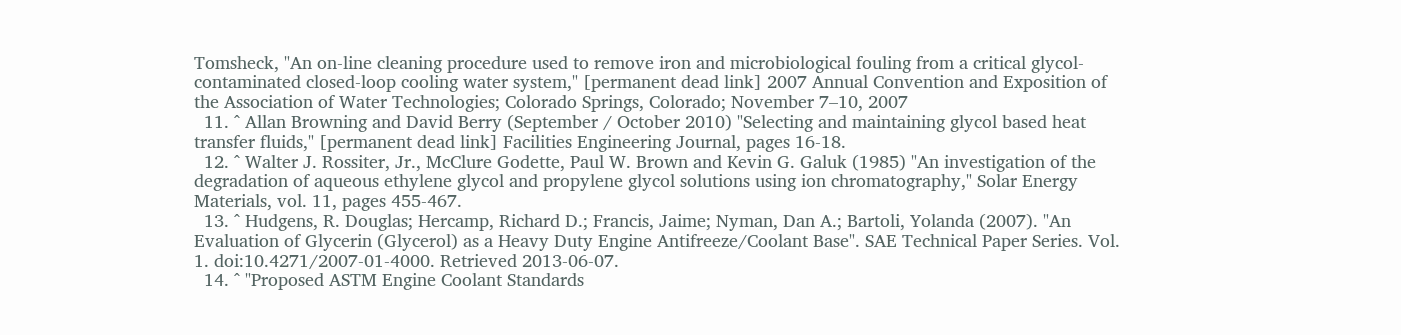Tomsheck, "An on-line cleaning procedure used to remove iron and microbiological fouling from a critical glycol-contaminated closed-loop cooling water system," [permanent dead link] 2007 Annual Convention and Exposition of the Association of Water Technologies; Colorado Springs, Colorado; November 7–10, 2007
  11. ^ Allan Browning and David Berry (September / October 2010) "Selecting and maintaining glycol based heat transfer fluids," [permanent dead link] Facilities Engineering Journal, pages 16-18.
  12. ^ Walter J. Rossiter, Jr., McClure Godette, Paul W. Brown and Kevin G. Galuk (1985) "An investigation of the degradation of aqueous ethylene glycol and propylene glycol solutions using ion chromatography," Solar Energy Materials, vol. 11, pages 455-467.
  13. ^ Hudgens, R. Douglas; Hercamp, Richard D.; Francis, Jaime; Nyman, Dan A.; Bartoli, Yolanda (2007). "An Evaluation of Glycerin (Glycerol) as a Heavy Duty Engine Antifreeze/Coolant Base". SAE Technical Paper Series. Vol. 1. doi:10.4271/2007-01-4000. Retrieved 2013-06-07.
  14. ^ "Proposed ASTM Engine Coolant Standards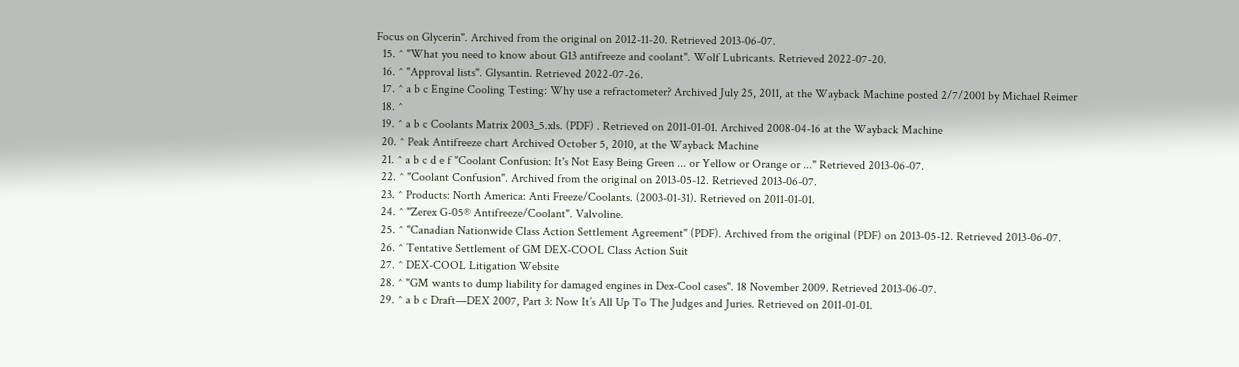Focus on Glycerin". Archived from the original on 2012-11-20. Retrieved 2013-06-07.
  15. ^ "What you need to know about G13 antifreeze and coolant". Wolf Lubricants. Retrieved 2022-07-20.
  16. ^ "Approval lists". Glysantin. Retrieved 2022-07-26.
  17. ^ a b c Engine Cooling Testing: Why use a refractometer? Archived July 25, 2011, at the Wayback Machine posted 2/7/2001 by Michael Reimer
  18. ^
  19. ^ a b c Coolants Matrix 2003_5.xls. (PDF) . Retrieved on 2011-01-01. Archived 2008-04-16 at the Wayback Machine
  20. ^ Peak Antifreeze chart Archived October 5, 2010, at the Wayback Machine
  21. ^ a b c d e f "Coolant Confusion: It's Not Easy Being Green ... or Yellow or Orange or ..." Retrieved 2013-06-07.
  22. ^ "Coolant Confusion". Archived from the original on 2013-05-12. Retrieved 2013-06-07.
  23. ^ Products: North America: Anti Freeze/Coolants. (2003-01-31). Retrieved on 2011-01-01.
  24. ^ "Zerex G-05® Antifreeze/Coolant". Valvoline.
  25. ^ "Canadian Nationwide Class Action Settlement Agreement" (PDF). Archived from the original (PDF) on 2013-05-12. Retrieved 2013-06-07.
  26. ^ Tentative Settlement of GM DEX-COOL Class Action Suit
  27. ^ DEX-COOL Litigation Website
  28. ^ "GM wants to dump liability for damaged engines in Dex-Cool cases". 18 November 2009. Retrieved 2013-06-07.
  29. ^ a b c Draft—DEX 2007, Part 3: Now It’s All Up To The Judges and Juries. Retrieved on 2011-01-01.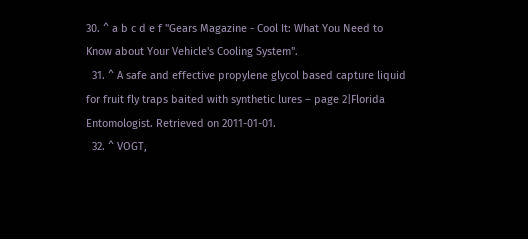30. ^ a b c d e f "Gears Magazine - Cool It: What You Need to Know about Your Vehicle's Cooling System".
  31. ^ A safe and effective propylene glycol based capture liquid for fruit fly traps baited with synthetic lures – page 2|Florida Entomologist. Retrieved on 2011-01-01.
  32. ^ VOGT,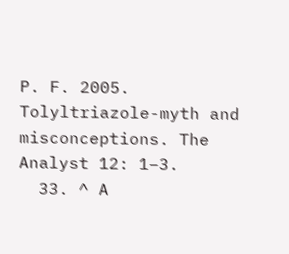P. F. 2005. Tolyltriazole-myth and misconceptions. The Analyst 12: 1–3.
  33. ^ A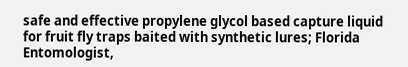safe and effective propylene glycol based capture liquid for fruit fly traps baited with synthetic lures; Florida Entomologist,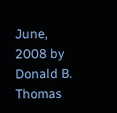June, 2008 by Donald B. Thomas